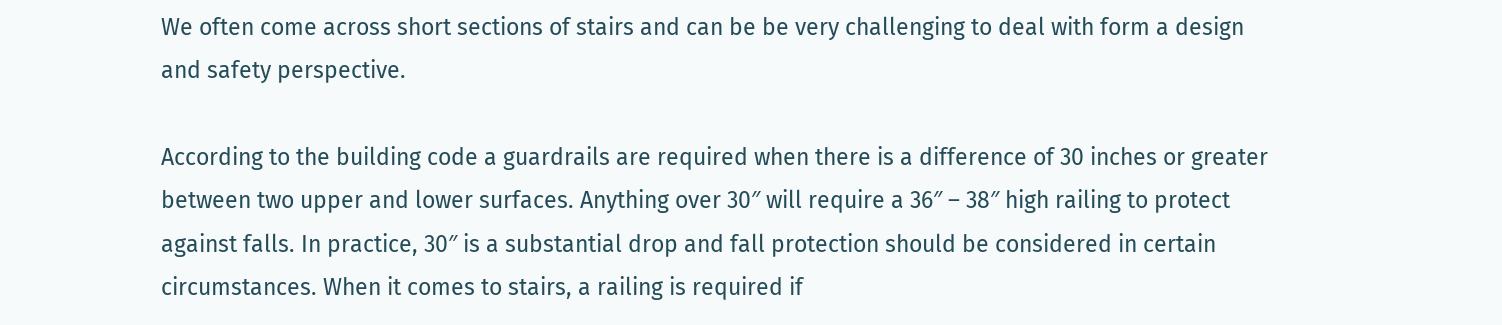We often come across short sections of stairs and can be be very challenging to deal with form a design and safety perspective.

According to the building code a guardrails are required when there is a difference of 30 inches or greater between two upper and lower surfaces. Anything over 30″ will require a 36″ – 38″ high railing to protect against falls. In practice, 30″ is a substantial drop and fall protection should be considered in certain circumstances. When it comes to stairs, a railing is required if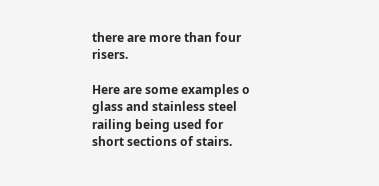there are more than four risers.

Here are some examples o glass and stainless steel railing being used for short sections of stairs.